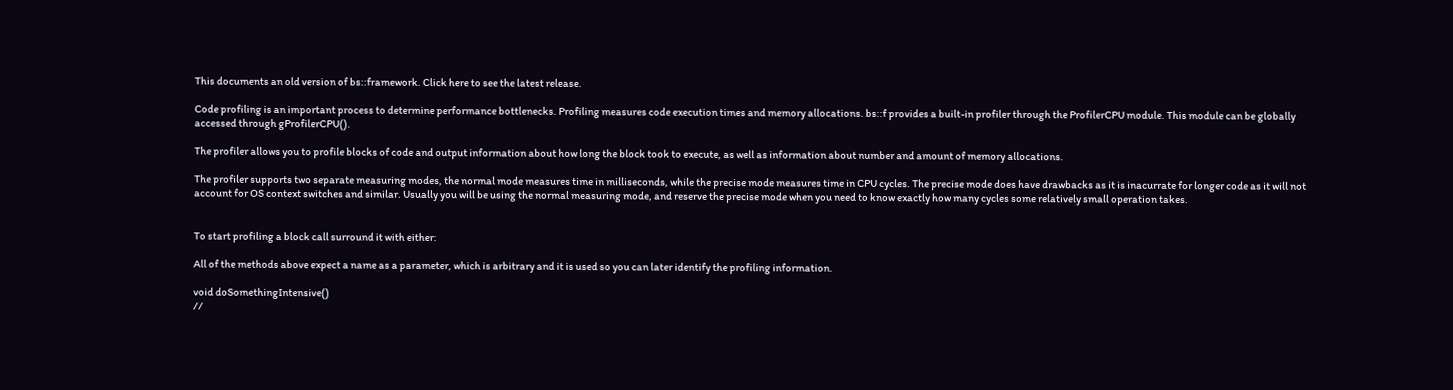This documents an old version of bs::framework. Click here to see the latest release.

Code profiling is an important process to determine performance bottlenecks. Profiling measures code execution times and memory allocations. bs::f provides a built-in profiler through the ProfilerCPU module. This module can be globally accessed through gProfilerCPU().

The profiler allows you to profile blocks of code and output information about how long the block took to execute, as well as information about number and amount of memory allocations.

The profiler supports two separate measuring modes, the normal mode measures time in milliseconds, while the precise mode measures time in CPU cycles. The precise mode does have drawbacks as it is inacurrate for longer code as it will not account for OS context switches and similar. Usually you will be using the normal measuring mode, and reserve the precise mode when you need to know exactly how many cycles some relatively small operation takes.


To start profiling a block call surround it with either:

All of the methods above expect a name as a parameter, which is arbitrary and it is used so you can later identify the profiling information.

void doSomethingIntensive()
//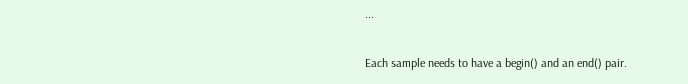...

Each sample needs to have a begin() and an end() pair.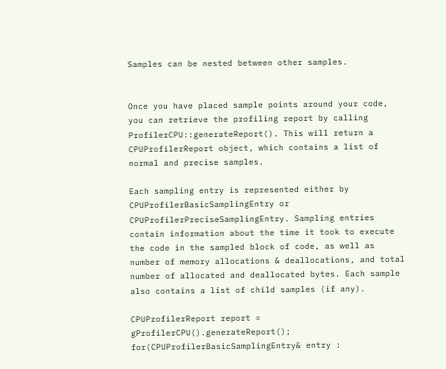Samples can be nested between other samples.


Once you have placed sample points around your code, you can retrieve the profiling report by calling ProfilerCPU::generateReport(). This will return a CPUProfilerReport object, which contains a list of normal and precise samples.

Each sampling entry is represented either by CPUProfilerBasicSamplingEntry or CPUProfilerPreciseSamplingEntry. Sampling entries contain information about the time it took to execute the code in the sampled block of code, as well as number of memory allocations & deallocations, and total number of allocated and deallocated bytes. Each sample also contains a list of child samples (if any).

CPUProfilerReport report = gProfilerCPU().generateReport();
for(CPUProfilerBasicSamplingEntry& entry :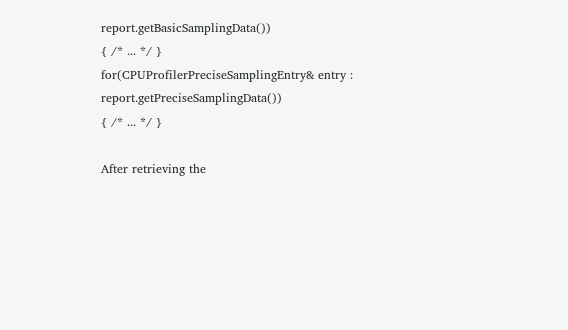report.getBasicSamplingData())
{ /* ... */ }
for(CPUProfilerPreciseSamplingEntry& entry : report.getPreciseSamplingData())
{ /* ... */ }

After retrieving the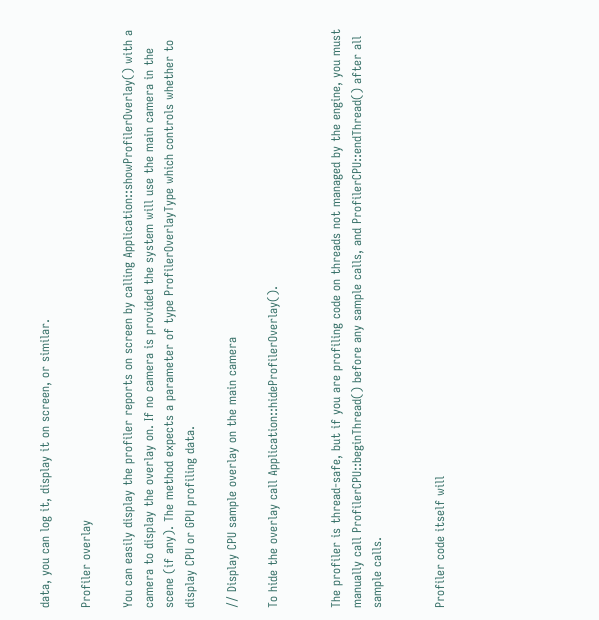data, you can log it, display it on screen, or similar.

Profiler overlay

You can easily display the profiler reports on screen by calling Application::showProfilerOverlay() with a camera to display the overlay on. If no camera is provided the system will use the main camera in the scene (if any). The method expects a parameter of type ProfilerOverlayType which controls whether to display CPU or GPU profiling data.

// Display CPU sample overlay on the main camera

To hide the overlay call Application::hideProfilerOverlay().


The profiler is thread-safe, but if you are profiling code on threads not managed by the engine, you must manually call ProfilerCPU::beginThread() before any sample calls, and ProfilerCPU::endThread() after all sample calls.


Profiler code itself will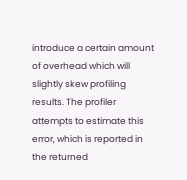introduce a certain amount of overhead which will slightly skew profiling results. The profiler attempts to estimate this error, which is reported in the returned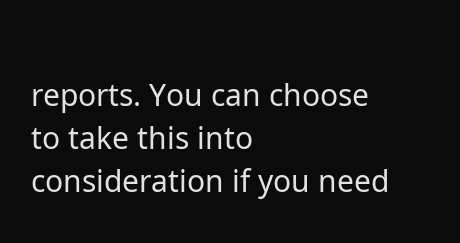reports. You can choose to take this into consideration if you need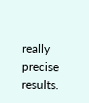really precise results.